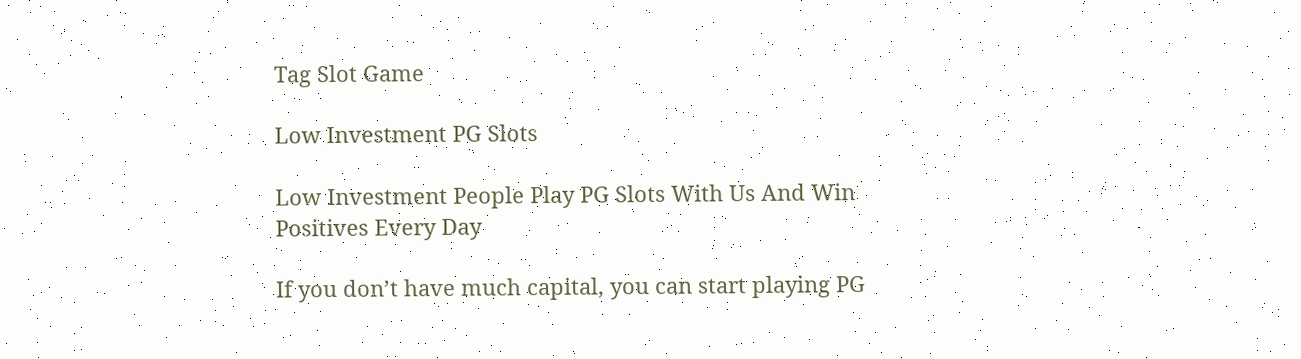Tag Slot Game

Low Investment PG Slots

Low Investment People Play PG Slots With Us And Win Positives Every Day

If you don’t have much capital, you can start playing PG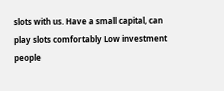slots with us. Have a small capital, can play slots comfortably Low investment people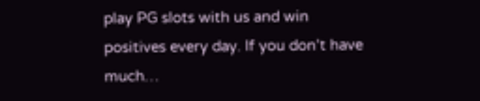play PG slots with us and win positives every day. If you don’t have much…